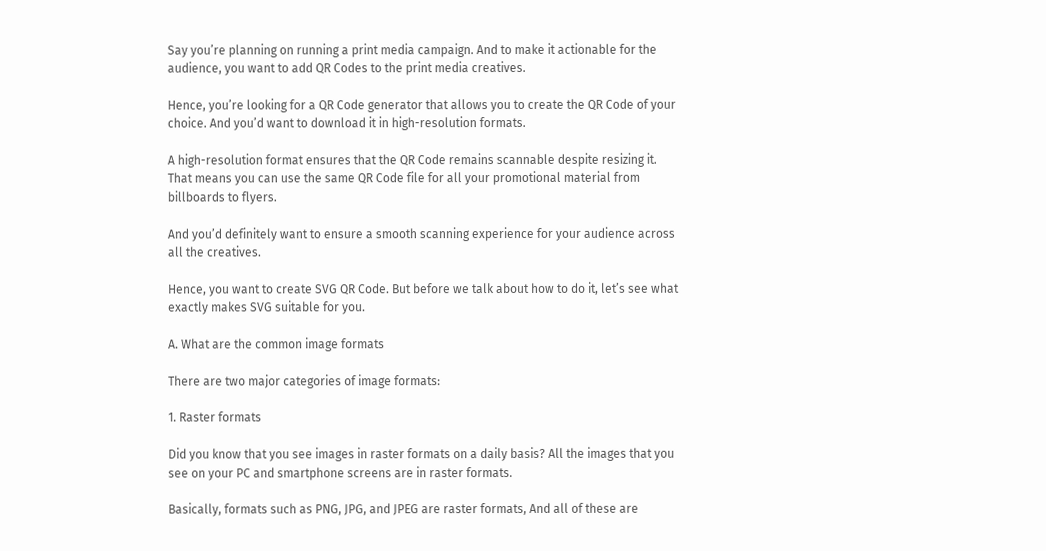Say you’re planning on running a print media campaign. And to make it actionable for the audience, you want to add QR Codes to the print media creatives.

Hence, you’re looking for a QR Code generator that allows you to create the QR Code of your choice. And you’d want to download it in high-resolution formats.

A high-resolution format ensures that the QR Code remains scannable despite resizing it. That means you can use the same QR Code file for all your promotional material from billboards to flyers.

And you’d definitely want to ensure a smooth scanning experience for your audience across all the creatives.

Hence, you want to create SVG QR Code. But before we talk about how to do it, let’s see what exactly makes SVG suitable for you.

A. What are the common image formats

There are two major categories of image formats:

1. Raster formats

Did you know that you see images in raster formats on a daily basis? All the images that you see on your PC and smartphone screens are in raster formats.

Basically, formats such as PNG, JPG, and JPEG are raster formats, And all of these are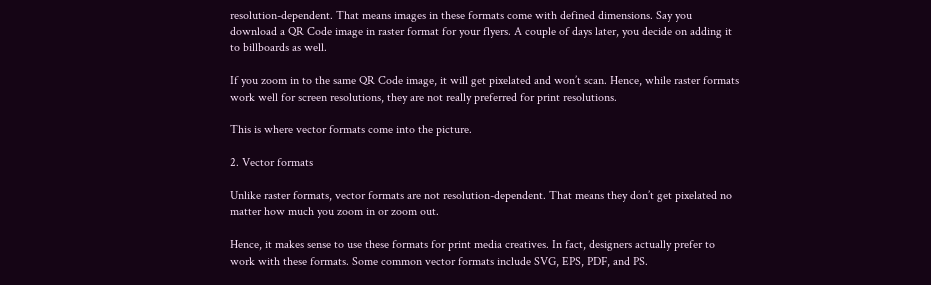resolution-dependent. That means images in these formats come with defined dimensions. Say you download a QR Code image in raster format for your flyers. A couple of days later, you decide on adding it to billboards as well.

If you zoom in to the same QR Code image, it will get pixelated and won’t scan. Hence, while raster formats work well for screen resolutions, they are not really preferred for print resolutions.

This is where vector formats come into the picture.

2. Vector formats

Unlike raster formats, vector formats are not resolution-dependent. That means they don’t get pixelated no matter how much you zoom in or zoom out.

Hence, it makes sense to use these formats for print media creatives. In fact, designers actually prefer to work with these formats. Some common vector formats include SVG, EPS, PDF, and PS.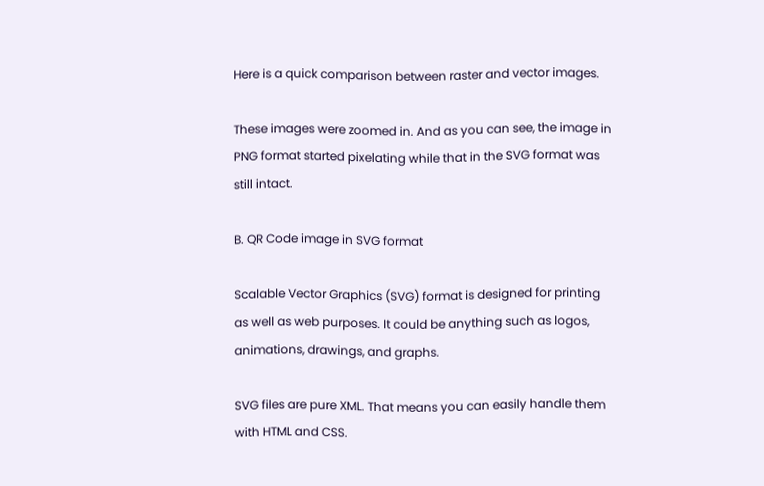Here is a quick comparison between raster and vector images.

These images were zoomed in. And as you can see, the image in PNG format started pixelating while that in the SVG format was still intact.

B. QR Code image in SVG format

Scalable Vector Graphics (SVG) format is designed for printing as well as web purposes. It could be anything such as logos, animations, drawings, and graphs.

SVG files are pure XML. That means you can easily handle them with HTML and CSS.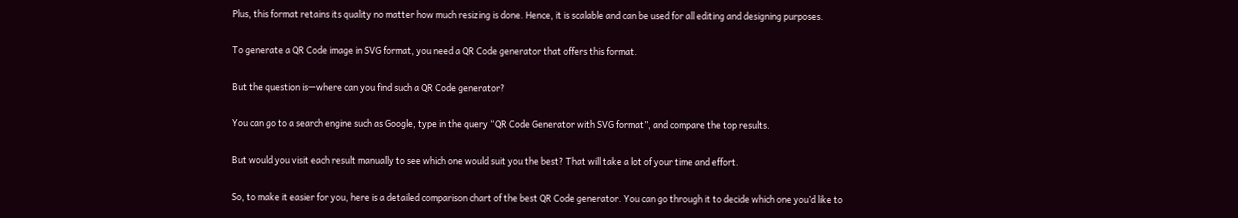Plus, this format retains its quality no matter how much resizing is done. Hence, it is scalable and can be used for all editing and designing purposes.

To generate a QR Code image in SVG format, you need a QR Code generator that offers this format.

But the question is—where can you find such a QR Code generator?

You can go to a search engine such as Google, type in the query “QR Code Generator with SVG format”, and compare the top results.

But would you visit each result manually to see which one would suit you the best? That will take a lot of your time and effort.

So, to make it easier for you, here is a detailed comparison chart of the best QR Code generator. You can go through it to decide which one you’d like to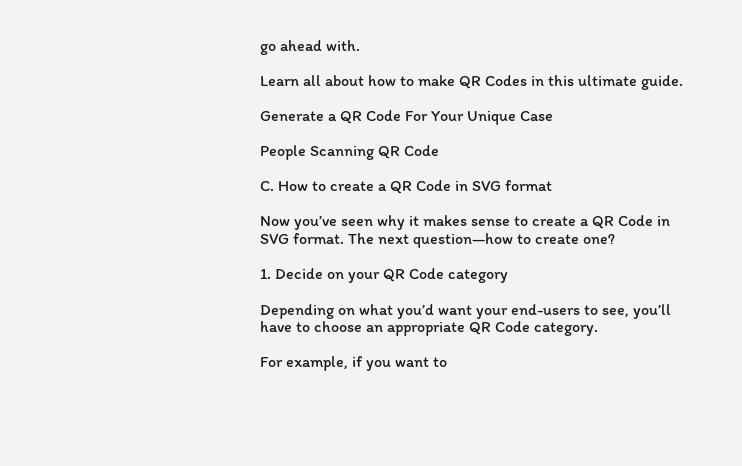go ahead with.

Learn all about how to make QR Codes in this ultimate guide.

Generate a QR Code For Your Unique Case

People Scanning QR Code

C. How to create a QR Code in SVG format

Now you’ve seen why it makes sense to create a QR Code in SVG format. The next question—how to create one?

1. Decide on your QR Code category

Depending on what you’d want your end-users to see, you’ll have to choose an appropriate QR Code category.

For example, if you want to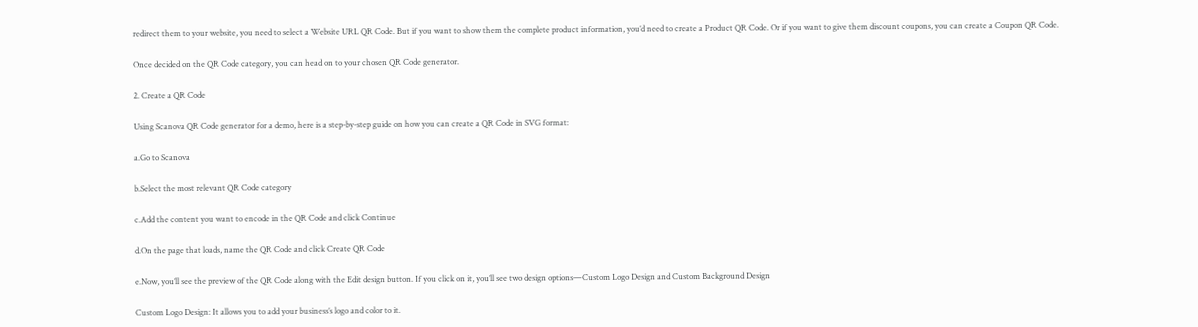redirect them to your website, you need to select a Website URL QR Code. But if you want to show them the complete product information, you’d need to create a Product QR Code. Or if you want to give them discount coupons, you can create a Coupon QR Code.

Once decided on the QR Code category, you can head on to your chosen QR Code generator.

2. Create a QR Code

Using Scanova QR Code generator for a demo, here is a step-by-step guide on how you can create a QR Code in SVG format:

a.Go to Scanova

b.Select the most relevant QR Code category

c.Add the content you want to encode in the QR Code and click Continue

d.On the page that loads, name the QR Code and click Create QR Code

e.Now, you’ll see the preview of the QR Code along with the Edit design button. If you click on it, you’ll see two design options—Custom Logo Design and Custom Background Design

Custom Logo Design: It allows you to add your business’s logo and color to it.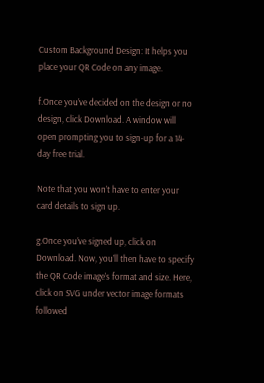Custom Background Design: It helps you place your QR Code on any image.

f.Once you’ve decided on the design or no design, click Download. A window will open prompting you to sign-up for a 14-day free trial.

Note that you won’t have to enter your card details to sign up.

g.Once you’ve signed up, click on Download. Now, you’ll then have to specify the QR Code image’s format and size. Here, click on SVG under vector image formats followed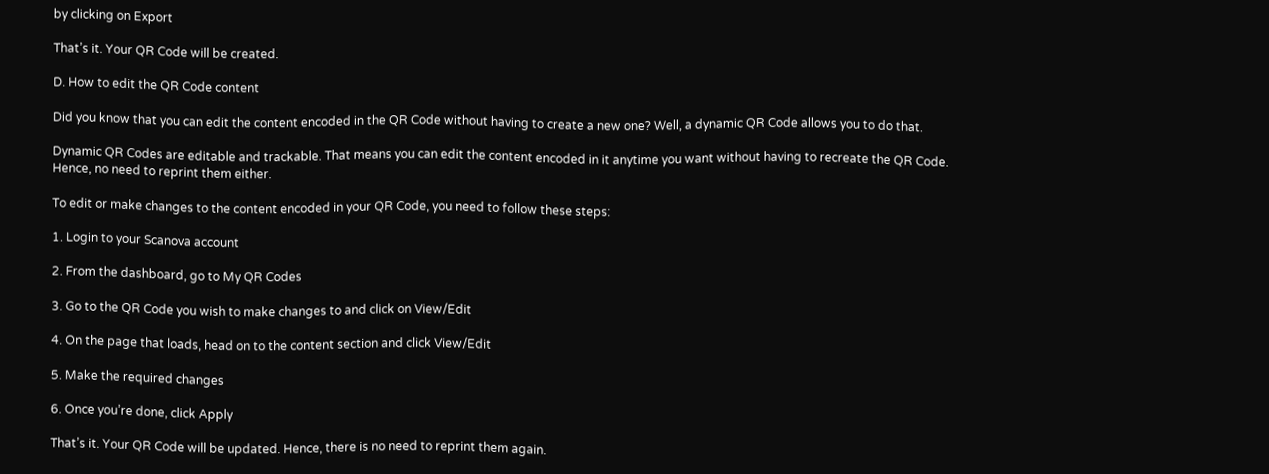by clicking on Export

That’s it. Your QR Code will be created.

D. How to edit the QR Code content

Did you know that you can edit the content encoded in the QR Code without having to create a new one? Well, a dynamic QR Code allows you to do that.

Dynamic QR Codes are editable and trackable. That means you can edit the content encoded in it anytime you want without having to recreate the QR Code. Hence, no need to reprint them either.

To edit or make changes to the content encoded in your QR Code, you need to follow these steps:

1. Login to your Scanova account

2. From the dashboard, go to My QR Codes

3. Go to the QR Code you wish to make changes to and click on View/Edit

4. On the page that loads, head on to the content section and click View/Edit

5. Make the required changes

6. Once you’re done, click Apply

That’s it. Your QR Code will be updated. Hence, there is no need to reprint them again.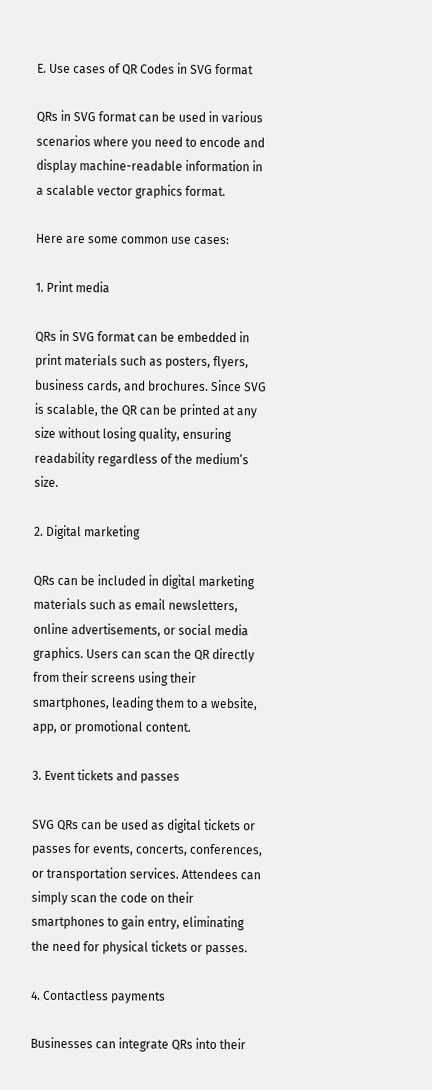E. Use cases of QR Codes in SVG format

QRs in SVG format can be used in various scenarios where you need to encode and display machine-readable information in a scalable vector graphics format.

Here are some common use cases:

1. Print media

QRs in SVG format can be embedded in print materials such as posters, flyers, business cards, and brochures. Since SVG is scalable, the QR can be printed at any size without losing quality, ensuring readability regardless of the medium’s size.

2. Digital marketing

QRs can be included in digital marketing materials such as email newsletters, online advertisements, or social media graphics. Users can scan the QR directly from their screens using their smartphones, leading them to a website, app, or promotional content.

3. Event tickets and passes

SVG QRs can be used as digital tickets or passes for events, concerts, conferences, or transportation services. Attendees can simply scan the code on their smartphones to gain entry, eliminating the need for physical tickets or passes.

4. Contactless payments

Businesses can integrate QRs into their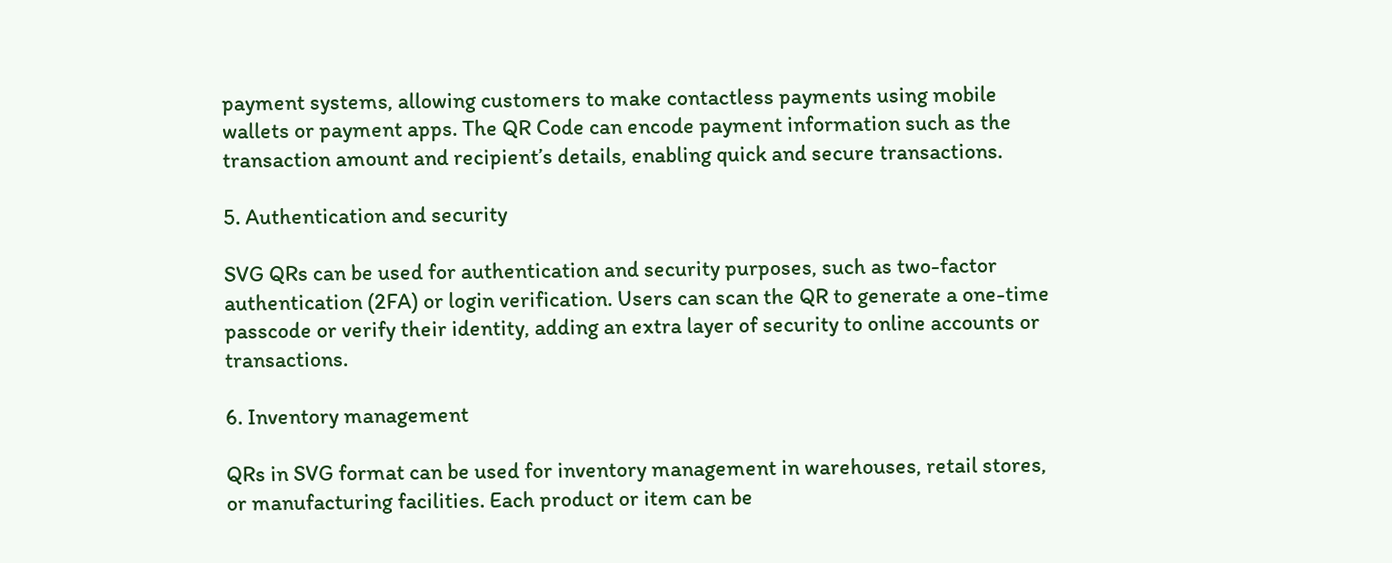payment systems, allowing customers to make contactless payments using mobile wallets or payment apps. The QR Code can encode payment information such as the transaction amount and recipient’s details, enabling quick and secure transactions.

5. Authentication and security

SVG QRs can be used for authentication and security purposes, such as two-factor authentication (2FA) or login verification. Users can scan the QR to generate a one-time passcode or verify their identity, adding an extra layer of security to online accounts or transactions.

6. Inventory management

QRs in SVG format can be used for inventory management in warehouses, retail stores, or manufacturing facilities. Each product or item can be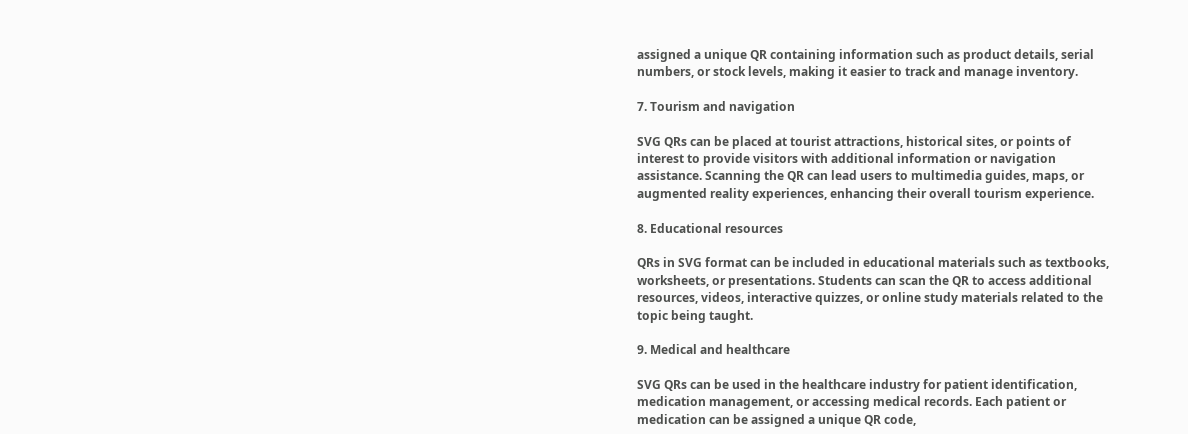assigned a unique QR containing information such as product details, serial numbers, or stock levels, making it easier to track and manage inventory.

7. Tourism and navigation

SVG QRs can be placed at tourist attractions, historical sites, or points of interest to provide visitors with additional information or navigation assistance. Scanning the QR can lead users to multimedia guides, maps, or augmented reality experiences, enhancing their overall tourism experience.

8. Educational resources

QRs in SVG format can be included in educational materials such as textbooks, worksheets, or presentations. Students can scan the QR to access additional resources, videos, interactive quizzes, or online study materials related to the topic being taught.

9. Medical and healthcare

SVG QRs can be used in the healthcare industry for patient identification, medication management, or accessing medical records. Each patient or medication can be assigned a unique QR code,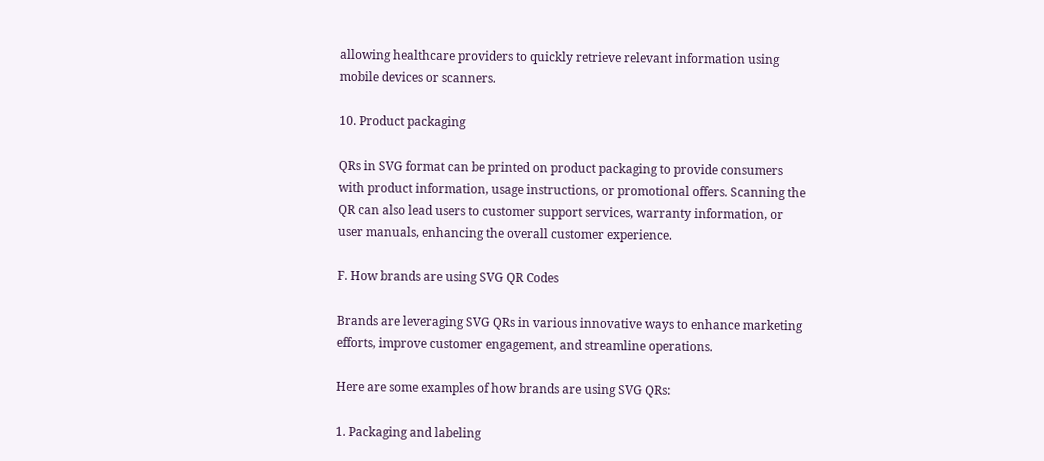allowing healthcare providers to quickly retrieve relevant information using mobile devices or scanners.

10. Product packaging

QRs in SVG format can be printed on product packaging to provide consumers with product information, usage instructions, or promotional offers. Scanning the QR can also lead users to customer support services, warranty information, or user manuals, enhancing the overall customer experience.

F. How brands are using SVG QR Codes

Brands are leveraging SVG QRs in various innovative ways to enhance marketing efforts, improve customer engagement, and streamline operations.

Here are some examples of how brands are using SVG QRs:

1. Packaging and labeling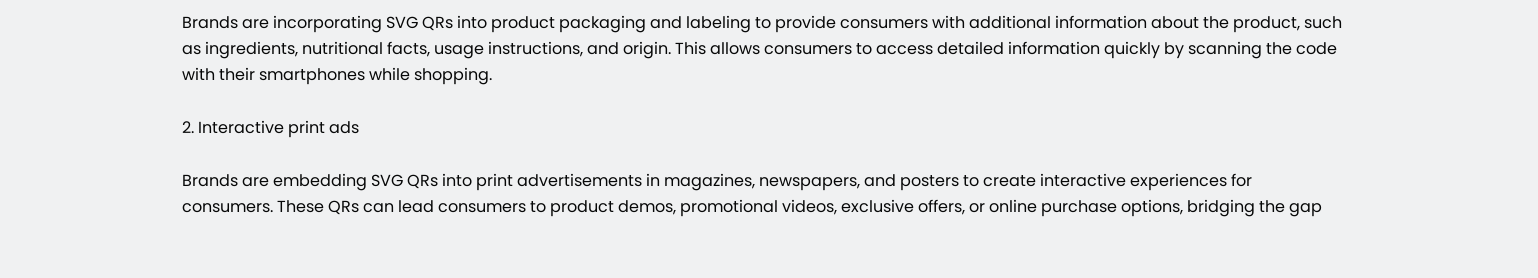Brands are incorporating SVG QRs into product packaging and labeling to provide consumers with additional information about the product, such as ingredients, nutritional facts, usage instructions, and origin. This allows consumers to access detailed information quickly by scanning the code with their smartphones while shopping.

2. Interactive print ads

Brands are embedding SVG QRs into print advertisements in magazines, newspapers, and posters to create interactive experiences for consumers. These QRs can lead consumers to product demos, promotional videos, exclusive offers, or online purchase options, bridging the gap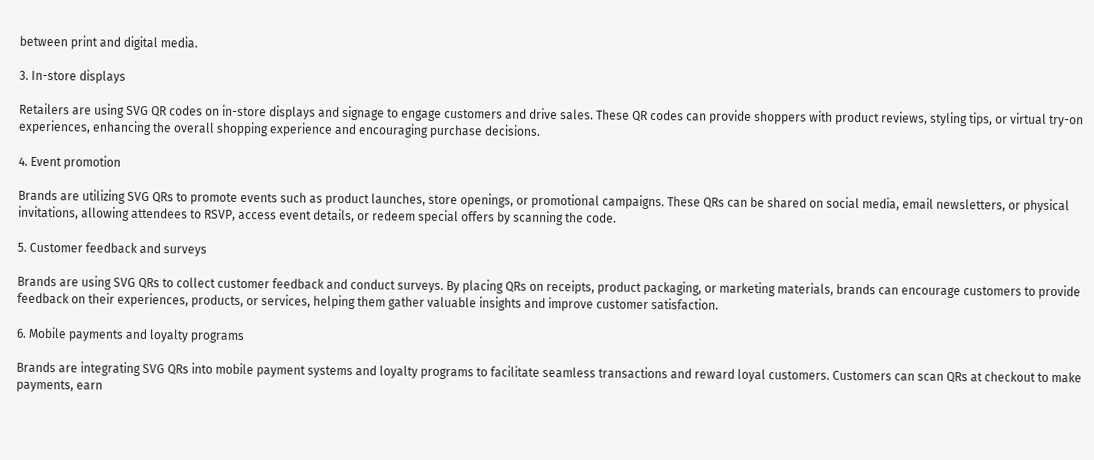between print and digital media.

3. In-store displays

Retailers are using SVG QR codes on in-store displays and signage to engage customers and drive sales. These QR codes can provide shoppers with product reviews, styling tips, or virtual try-on experiences, enhancing the overall shopping experience and encouraging purchase decisions.

4. Event promotion

Brands are utilizing SVG QRs to promote events such as product launches, store openings, or promotional campaigns. These QRs can be shared on social media, email newsletters, or physical invitations, allowing attendees to RSVP, access event details, or redeem special offers by scanning the code.

5. Customer feedback and surveys

Brands are using SVG QRs to collect customer feedback and conduct surveys. By placing QRs on receipts, product packaging, or marketing materials, brands can encourage customers to provide feedback on their experiences, products, or services, helping them gather valuable insights and improve customer satisfaction.

6. Mobile payments and loyalty programs

Brands are integrating SVG QRs into mobile payment systems and loyalty programs to facilitate seamless transactions and reward loyal customers. Customers can scan QRs at checkout to make payments, earn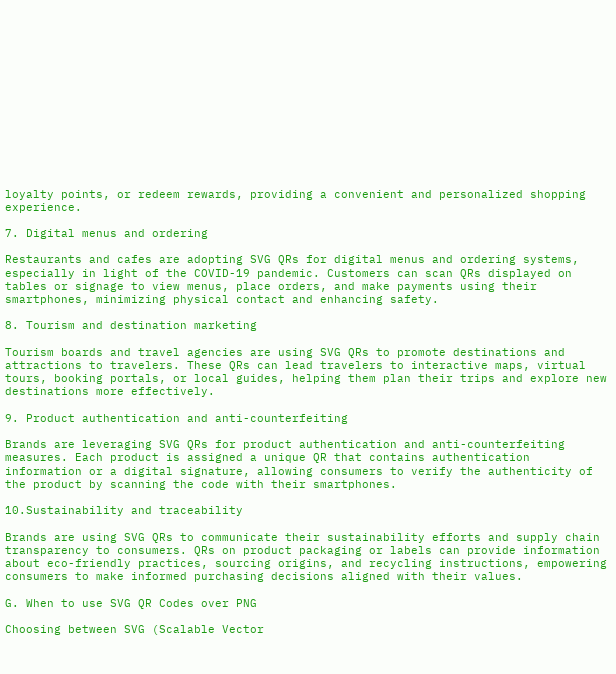loyalty points, or redeem rewards, providing a convenient and personalized shopping experience.

7. Digital menus and ordering

Restaurants and cafes are adopting SVG QRs for digital menus and ordering systems, especially in light of the COVID-19 pandemic. Customers can scan QRs displayed on tables or signage to view menus, place orders, and make payments using their smartphones, minimizing physical contact and enhancing safety.

8. Tourism and destination marketing

Tourism boards and travel agencies are using SVG QRs to promote destinations and attractions to travelers. These QRs can lead travelers to interactive maps, virtual tours, booking portals, or local guides, helping them plan their trips and explore new destinations more effectively.

9. Product authentication and anti-counterfeiting

Brands are leveraging SVG QRs for product authentication and anti-counterfeiting measures. Each product is assigned a unique QR that contains authentication information or a digital signature, allowing consumers to verify the authenticity of the product by scanning the code with their smartphones.

10.Sustainability and traceability

Brands are using SVG QRs to communicate their sustainability efforts and supply chain transparency to consumers. QRs on product packaging or labels can provide information about eco-friendly practices, sourcing origins, and recycling instructions, empowering consumers to make informed purchasing decisions aligned with their values.

G. When to use SVG QR Codes over PNG

Choosing between SVG (Scalable Vector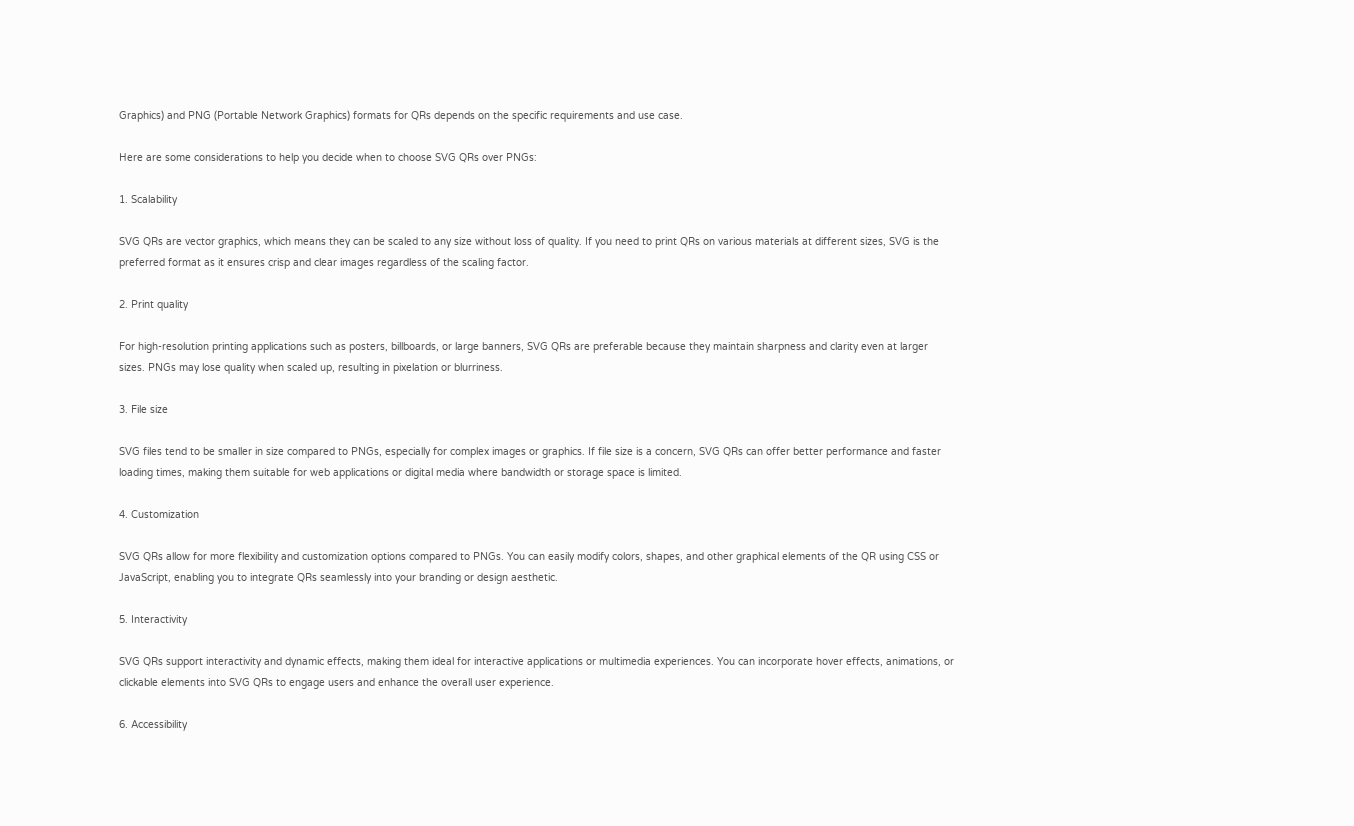Graphics) and PNG (Portable Network Graphics) formats for QRs depends on the specific requirements and use case.

Here are some considerations to help you decide when to choose SVG QRs over PNGs:

1. Scalability

SVG QRs are vector graphics, which means they can be scaled to any size without loss of quality. If you need to print QRs on various materials at different sizes, SVG is the preferred format as it ensures crisp and clear images regardless of the scaling factor.

2. Print quality

For high-resolution printing applications such as posters, billboards, or large banners, SVG QRs are preferable because they maintain sharpness and clarity even at larger sizes. PNGs may lose quality when scaled up, resulting in pixelation or blurriness.

3. File size

SVG files tend to be smaller in size compared to PNGs, especially for complex images or graphics. If file size is a concern, SVG QRs can offer better performance and faster loading times, making them suitable for web applications or digital media where bandwidth or storage space is limited.

4. Customization

SVG QRs allow for more flexibility and customization options compared to PNGs. You can easily modify colors, shapes, and other graphical elements of the QR using CSS or JavaScript, enabling you to integrate QRs seamlessly into your branding or design aesthetic.

5. Interactivity

SVG QRs support interactivity and dynamic effects, making them ideal for interactive applications or multimedia experiences. You can incorporate hover effects, animations, or clickable elements into SVG QRs to engage users and enhance the overall user experience.

6. Accessibility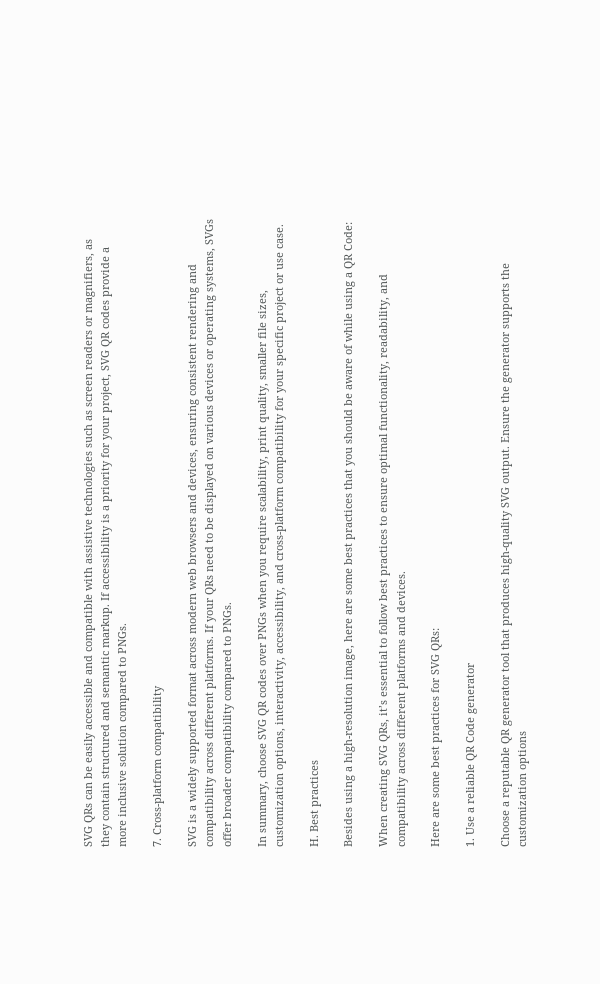SVG QRs can be easily accessible and compatible with assistive technologies such as screen readers or magnifiers, as they contain structured and semantic markup. If accessibility is a priority for your project, SVG QR codes provide a more inclusive solution compared to PNGs.

7. Cross-platform compatibility

SVG is a widely supported format across modern web browsers and devices, ensuring consistent rendering and compatibility across different platforms. If your QRs need to be displayed on various devices or operating systems, SVGs offer broader compatibility compared to PNGs.

In summary, choose SVG QR codes over PNGs when you require scalability, print quality, smaller file sizes, customization options, interactivity, accessibility, and cross-platform compatibility for your specific project or use case.

H. Best practices

Besides using a high-resolution image, here are some best practices that you should be aware of while using a QR Code:

When creating SVG QRs, it’s essential to follow best practices to ensure optimal functionality, readability, and compatibility across different platforms and devices.

Here are some best practices for SVG QRs:

1. Use a reliable QR Code generator

Choose a reputable QR generator tool that produces high-quality SVG output. Ensure the generator supports the customization options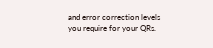and error correction levels you require for your QRs.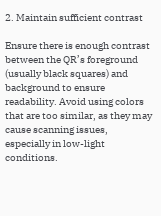2. Maintain sufficient contrast

Ensure there is enough contrast between the QR’s foreground (usually black squares) and background to ensure readability. Avoid using colors that are too similar, as they may cause scanning issues, especially in low-light conditions.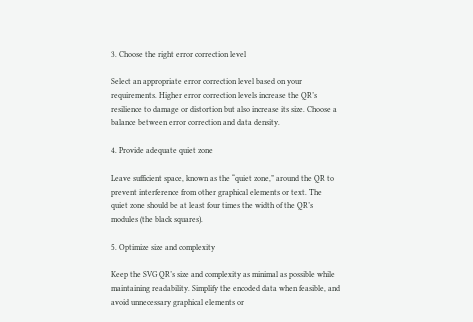3. Choose the right error correction level

Select an appropriate error correction level based on your requirements. Higher error correction levels increase the QR’s resilience to damage or distortion but also increase its size. Choose a balance between error correction and data density.

4. Provide adequate quiet zone

Leave sufficient space, known as the “quiet zone,” around the QR to prevent interference from other graphical elements or text. The quiet zone should be at least four times the width of the QR’s modules (the black squares).

5. Optimize size and complexity

Keep the SVG QR’s size and complexity as minimal as possible while maintaining readability. Simplify the encoded data when feasible, and avoid unnecessary graphical elements or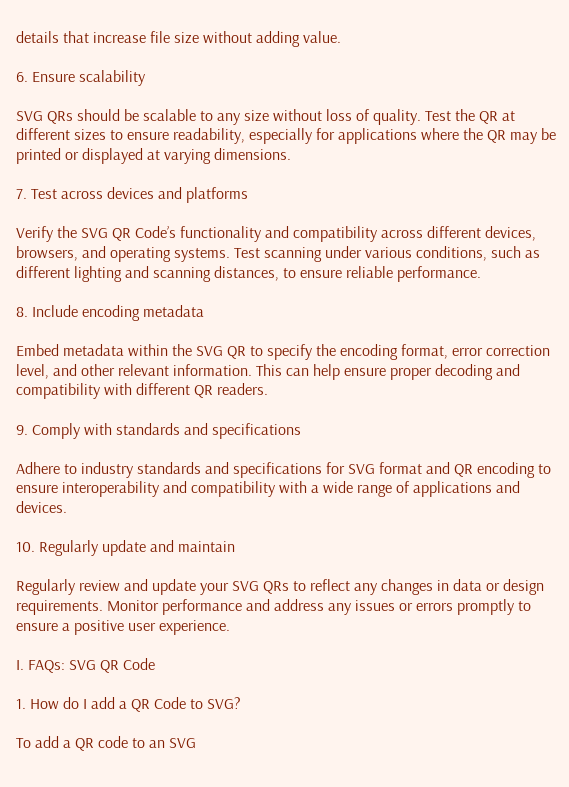details that increase file size without adding value.

6. Ensure scalability

SVG QRs should be scalable to any size without loss of quality. Test the QR at different sizes to ensure readability, especially for applications where the QR may be printed or displayed at varying dimensions.

7. Test across devices and platforms

Verify the SVG QR Code’s functionality and compatibility across different devices, browsers, and operating systems. Test scanning under various conditions, such as different lighting and scanning distances, to ensure reliable performance.

8. Include encoding metadata

Embed metadata within the SVG QR to specify the encoding format, error correction level, and other relevant information. This can help ensure proper decoding and compatibility with different QR readers.

9. Comply with standards and specifications

Adhere to industry standards and specifications for SVG format and QR encoding to ensure interoperability and compatibility with a wide range of applications and devices.

10. Regularly update and maintain

Regularly review and update your SVG QRs to reflect any changes in data or design requirements. Monitor performance and address any issues or errors promptly to ensure a positive user experience.

I. FAQs: SVG QR Code

1. How do I add a QR Code to SVG?

To add a QR code to an SVG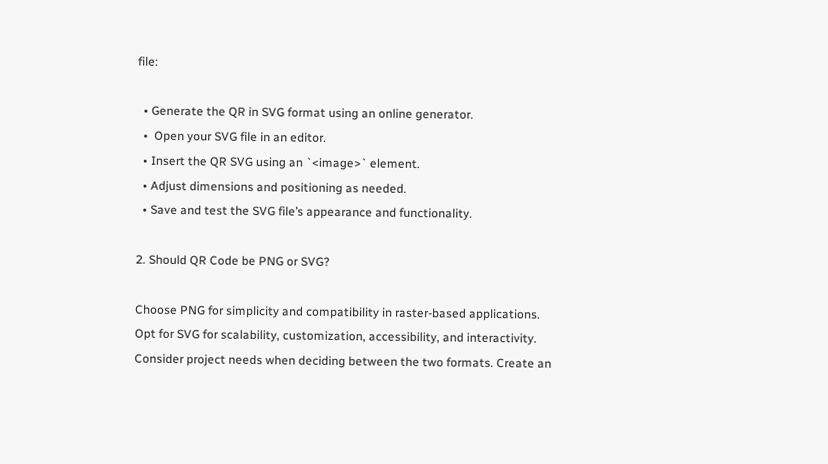file:

  • Generate the QR in SVG format using an online generator.
  •  Open your SVG file in an editor.
  • Insert the QR SVG using an `<image>` element.
  • Adjust dimensions and positioning as needed.
  • Save and test the SVG file’s appearance and functionality.

2. Should QR Code be PNG or SVG?

Choose PNG for simplicity and compatibility in raster-based applications. Opt for SVG for scalability, customization, accessibility, and interactivity. Consider project needs when deciding between the two formats. Create an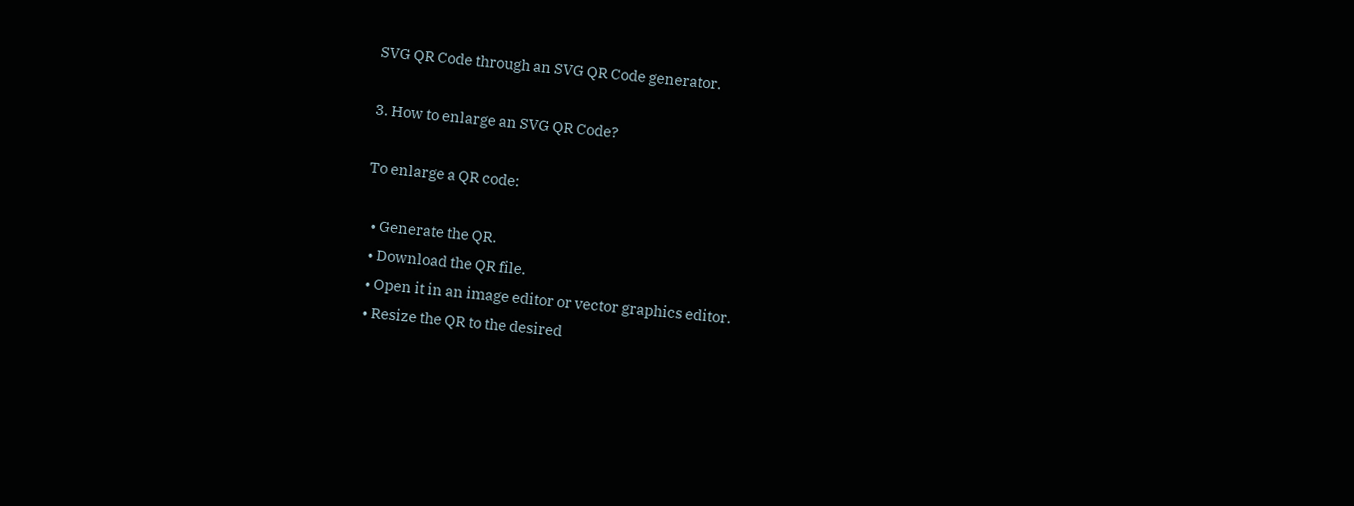SVG QR Code through an SVG QR Code generator.

3. How to enlarge an SVG QR Code?

To enlarge a QR code:

  • Generate the QR.
  • Download the QR file.
  • Open it in an image editor or vector graphics editor.
  • Resize the QR to the desired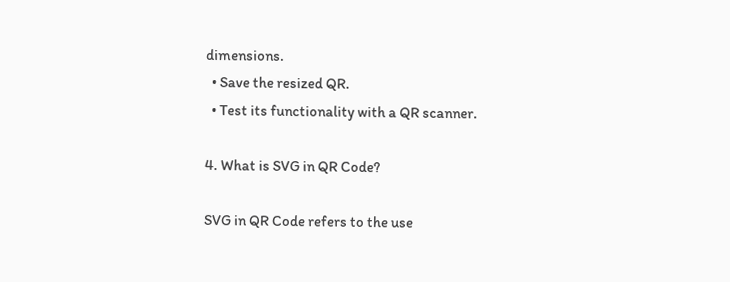dimensions.
  • Save the resized QR.
  • Test its functionality with a QR scanner.

4. What is SVG in QR Code?

SVG in QR Code refers to the use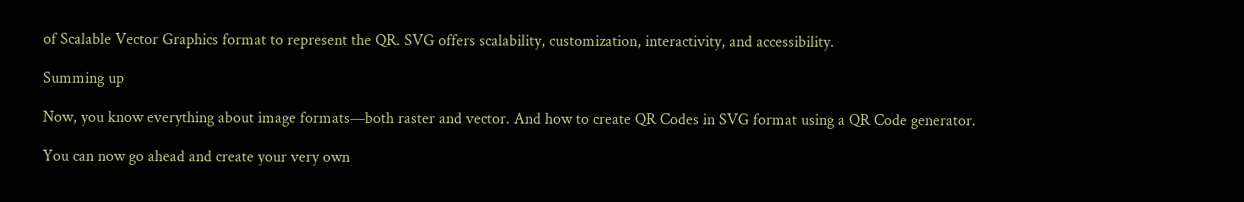of Scalable Vector Graphics format to represent the QR. SVG offers scalability, customization, interactivity, and accessibility.

Summing up

Now, you know everything about image formats—both raster and vector. And how to create QR Codes in SVG format using a QR Code generator.

You can now go ahead and create your very own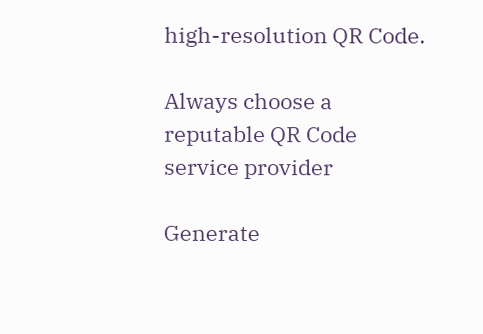high-resolution QR Code.

Always choose a reputable QR Code service provider

Generate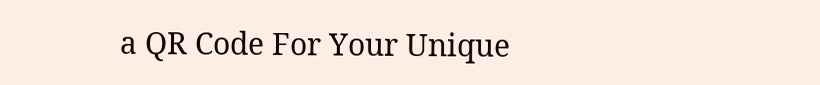a QR Code For Your Unique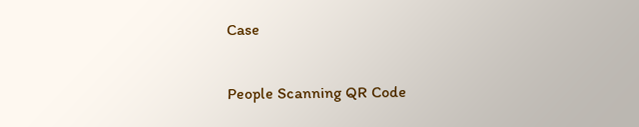Case

People Scanning QR Code